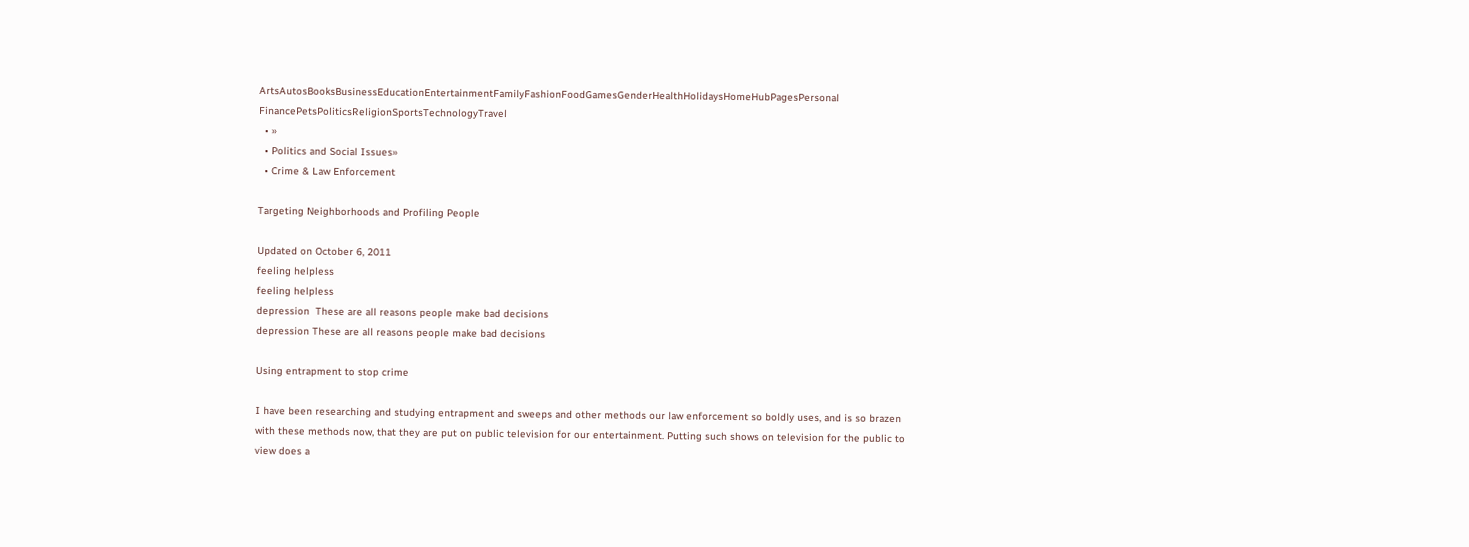ArtsAutosBooksBusinessEducationEntertainmentFamilyFashionFoodGamesGenderHealthHolidaysHomeHubPagesPersonal FinancePetsPoliticsReligionSportsTechnologyTravel
  • »
  • Politics and Social Issues»
  • Crime & Law Enforcement

Targeting Neighborhoods and Profiling People

Updated on October 6, 2011
feeling helpless
feeling helpless
depression  These are all reasons people make bad decisions
depression These are all reasons people make bad decisions

Using entrapment to stop crime

I have been researching and studying entrapment and sweeps and other methods our law enforcement so boldly uses, and is so brazen with these methods now, that they are put on public television for our entertainment. Putting such shows on television for the public to view does a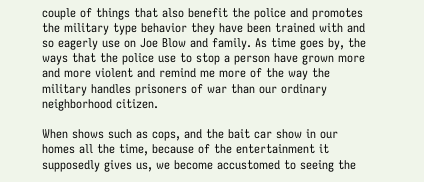couple of things that also benefit the police and promotes the military type behavior they have been trained with and so eagerly use on Joe Blow and family. As time goes by, the ways that the police use to stop a person have grown more and more violent and remind me more of the way the military handles prisoners of war than our ordinary neighborhood citizen.

When shows such as cops, and the bait car show in our homes all the time, because of the entertainment it supposedly gives us, we become accustomed to seeing the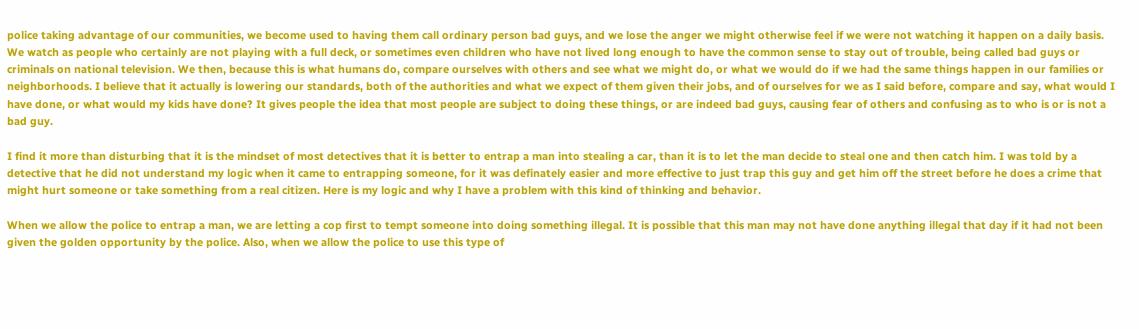police taking advantage of our communities, we become used to having them call ordinary person bad guys, and we lose the anger we might otherwise feel if we were not watching it happen on a daily basis. We watch as people who certainly are not playing with a full deck, or sometimes even children who have not lived long enough to have the common sense to stay out of trouble, being called bad guys or criminals on national television. We then, because this is what humans do, compare ourselves with others and see what we might do, or what we would do if we had the same things happen in our families or neighborhoods. I believe that it actually is lowering our standards, both of the authorities and what we expect of them given their jobs, and of ourselves for we as I said before, compare and say, what would I have done, or what would my kids have done? It gives people the idea that most people are subject to doing these things, or are indeed bad guys, causing fear of others and confusing as to who is or is not a bad guy.

I find it more than disturbing that it is the mindset of most detectives that it is better to entrap a man into stealing a car, than it is to let the man decide to steal one and then catch him. I was told by a detective that he did not understand my logic when it came to entrapping someone, for it was definately easier and more effective to just trap this guy and get him off the street before he does a crime that might hurt someone or take something from a real citizen. Here is my logic and why I have a problem with this kind of thinking and behavior.

When we allow the police to entrap a man, we are letting a cop first to tempt someone into doing something illegal. It is possible that this man may not have done anything illegal that day if it had not been given the golden opportunity by the police. Also, when we allow the police to use this type of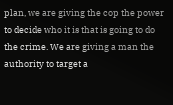plan, we are giving the cop the power to decide who it is that is going to do the crime. We are giving a man the authority to target a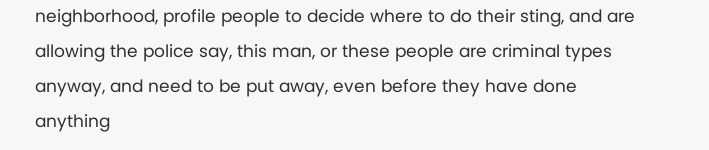neighborhood, profile people to decide where to do their sting, and are allowing the police say, this man, or these people are criminal types anyway, and need to be put away, even before they have done anything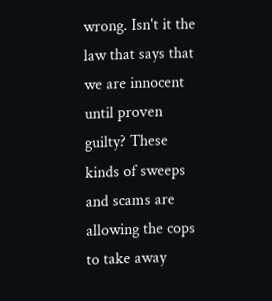wrong. Isn't it the law that says that we are innocent until proven guilty? These kinds of sweeps and scams are allowing the cops to take away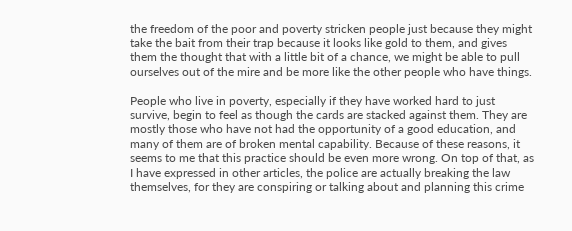the freedom of the poor and poverty stricken people just because they might take the bait from their trap because it looks like gold to them, and gives them the thought that with a little bit of a chance, we might be able to pull ourselves out of the mire and be more like the other people who have things.

People who live in poverty, especially if they have worked hard to just survive, begin to feel as though the cards are stacked against them. They are mostly those who have not had the opportunity of a good education, and many of them are of broken mental capability. Because of these reasons, it seems to me that this practice should be even more wrong. On top of that, as I have expressed in other articles, the police are actually breaking the law themselves, for they are conspiring or talking about and planning this crime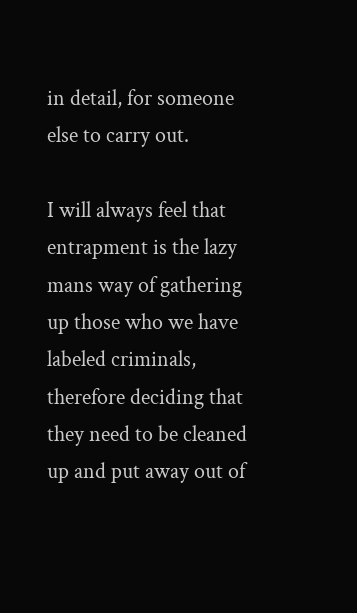in detail, for someone else to carry out.

I will always feel that entrapment is the lazy mans way of gathering up those who we have labeled criminals, therefore deciding that they need to be cleaned up and put away out of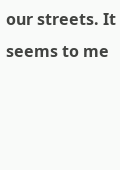our streets. It seems to me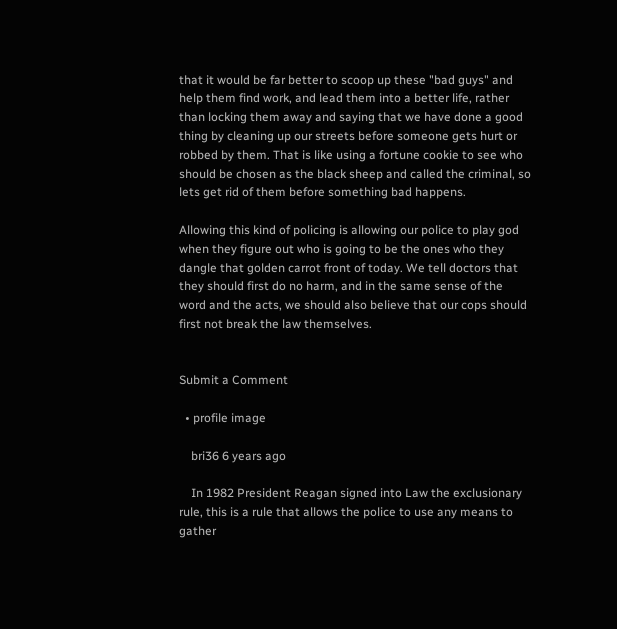that it would be far better to scoop up these "bad guys" and help them find work, and lead them into a better life, rather than locking them away and saying that we have done a good thing by cleaning up our streets before someone gets hurt or robbed by them. That is like using a fortune cookie to see who should be chosen as the black sheep and called the criminal, so lets get rid of them before something bad happens.

Allowing this kind of policing is allowing our police to play god when they figure out who is going to be the ones who they dangle that golden carrot front of today. We tell doctors that they should first do no harm, and in the same sense of the word and the acts, we should also believe that our cops should first not break the law themselves.


Submit a Comment

  • profile image

    bri36 6 years ago

    In 1982 President Reagan signed into Law the exclusionary rule, this is a rule that allows the police to use any means to gather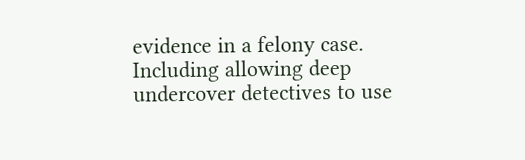evidence in a felony case. Including allowing deep undercover detectives to use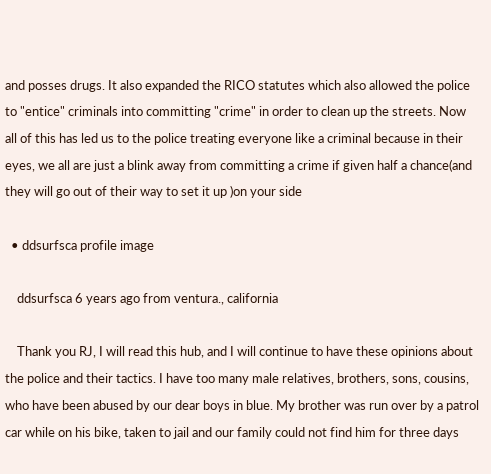and posses drugs. It also expanded the RICO statutes which also allowed the police to "entice" criminals into committing "crime" in order to clean up the streets. Now all of this has led us to the police treating everyone like a criminal because in their eyes, we all are just a blink away from committing a crime if given half a chance(and they will go out of their way to set it up )on your side

  • ddsurfsca profile image

    ddsurfsca 6 years ago from ventura., california

    Thank you RJ, I will read this hub, and I will continue to have these opinions about the police and their tactics. I have too many male relatives, brothers, sons, cousins, who have been abused by our dear boys in blue. My brother was run over by a patrol car while on his bike, taken to jail and our family could not find him for three days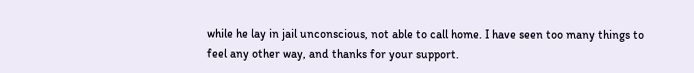while he lay in jail unconscious, not able to call home. I have seen too many things to feel any other way, and thanks for your support.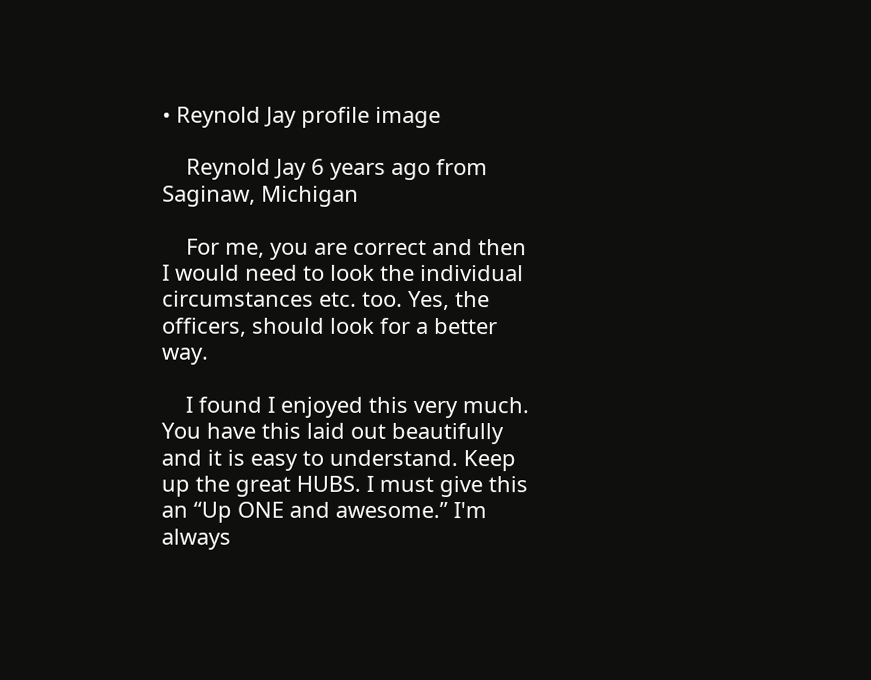• Reynold Jay profile image

    Reynold Jay 6 years ago from Saginaw, Michigan

    For me, you are correct and then I would need to look the individual circumstances etc. too. Yes, the officers, should look for a better way.

    I found I enjoyed this very much. You have this laid out beautifully and it is easy to understand. Keep up the great HUBS. I must give this an “Up ONE and awesome.” I'm always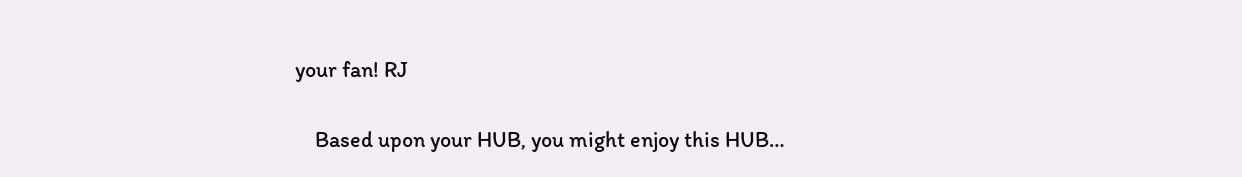your fan! RJ

    Based upon your HUB, you might enjoy this HUB…